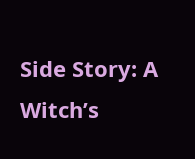Side Story: A Witch’s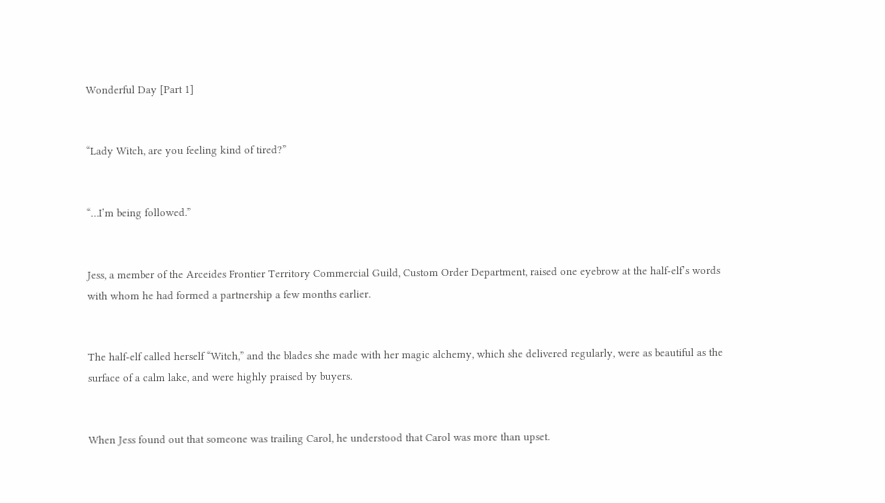Wonderful Day [Part 1]


“Lady Witch, are you feeling kind of tired?”


“…I’m being followed.”


Jess, a member of the Arceides Frontier Territory Commercial Guild, Custom Order Department, raised one eyebrow at the half-elf’s words with whom he had formed a partnership a few months earlier.


The half-elf called herself “Witch,” and the blades she made with her magic alchemy, which she delivered regularly, were as beautiful as the surface of a calm lake, and were highly praised by buyers.


When Jess found out that someone was trailing Carol, he understood that Carol was more than upset.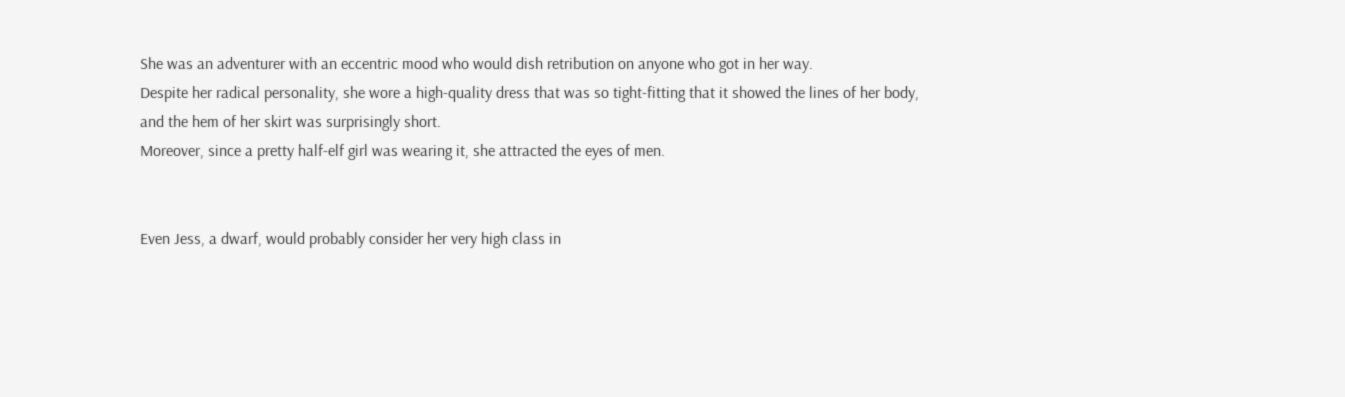She was an adventurer with an eccentric mood who would dish retribution on anyone who got in her way.
Despite her radical personality, she wore a high-quality dress that was so tight-fitting that it showed the lines of her body, and the hem of her skirt was surprisingly short.
Moreover, since a pretty half-elf girl was wearing it, she attracted the eyes of men.


Even Jess, a dwarf, would probably consider her very high class in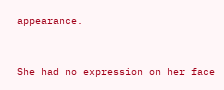appearance.


She had no expression on her face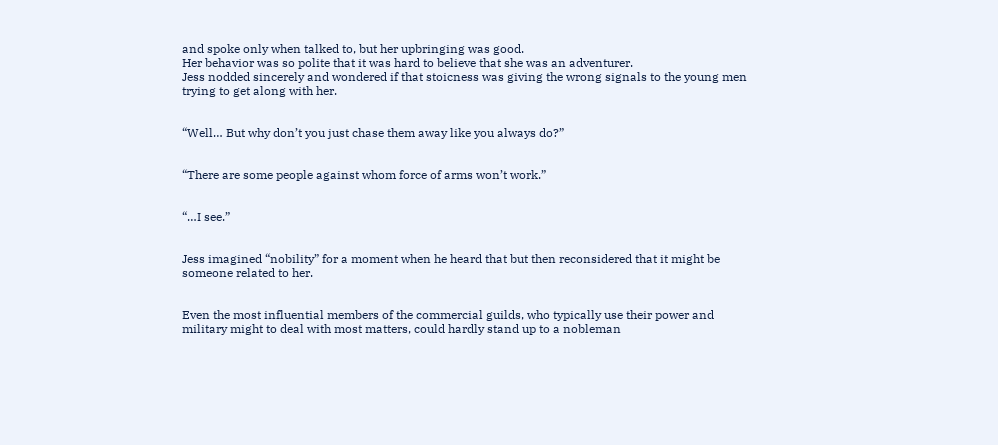and spoke only when talked to, but her upbringing was good.
Her behavior was so polite that it was hard to believe that she was an adventurer.
Jess nodded sincerely and wondered if that stoicness was giving the wrong signals to the young men trying to get along with her.


“Well… But why don’t you just chase them away like you always do?”


“There are some people against whom force of arms won’t work.”


“…I see.”


Jess imagined “nobility” for a moment when he heard that but then reconsidered that it might be someone related to her.


Even the most influential members of the commercial guilds, who typically use their power and military might to deal with most matters, could hardly stand up to a nobleman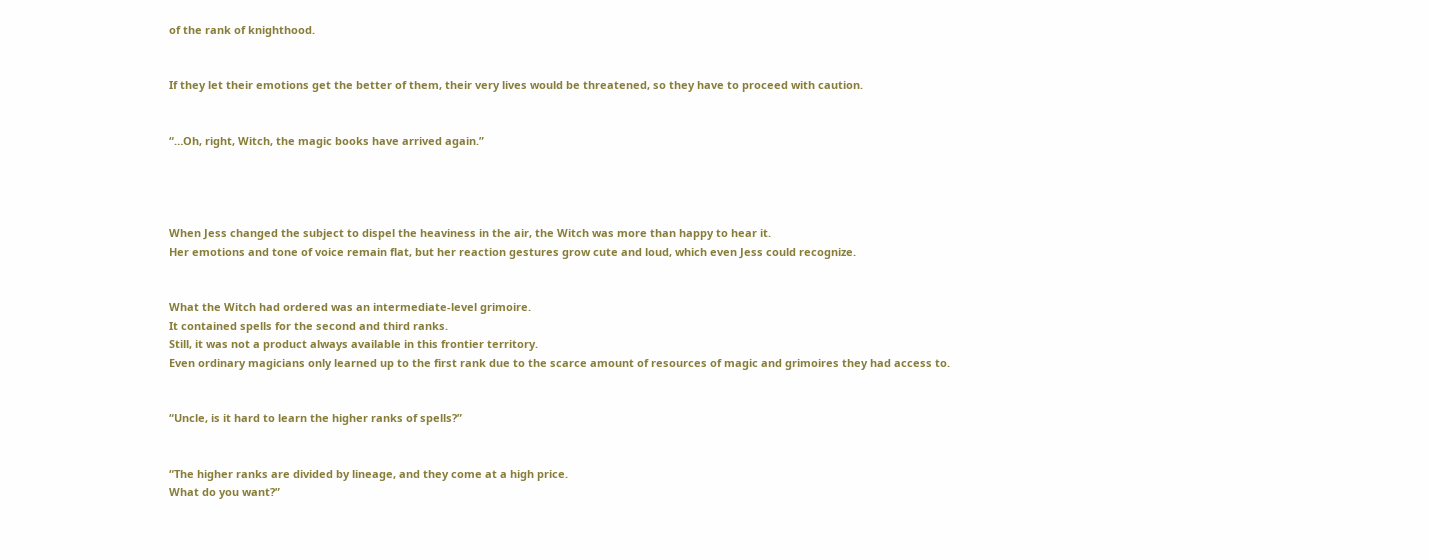of the rank of knighthood.


If they let their emotions get the better of them, their very lives would be threatened, so they have to proceed with caution.


“…Oh, right, Witch, the magic books have arrived again.”




When Jess changed the subject to dispel the heaviness in the air, the Witch was more than happy to hear it.
Her emotions and tone of voice remain flat, but her reaction gestures grow cute and loud, which even Jess could recognize.


What the Witch had ordered was an intermediate-level grimoire.
It contained spells for the second and third ranks.
Still, it was not a product always available in this frontier territory.
Even ordinary magicians only learned up to the first rank due to the scarce amount of resources of magic and grimoires they had access to.


“Uncle, is it hard to learn the higher ranks of spells?”


“The higher ranks are divided by lineage, and they come at a high price.
What do you want?”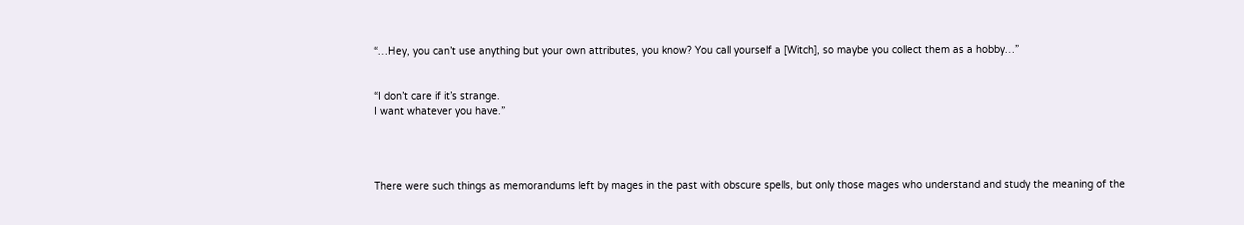“…Hey, you can’t use anything but your own attributes, you know? You call yourself a [Witch], so maybe you collect them as a hobby…”


“I don’t care if it’s strange.
I want whatever you have.”




There were such things as memorandums left by mages in the past with obscure spells, but only those mages who understand and study the meaning of the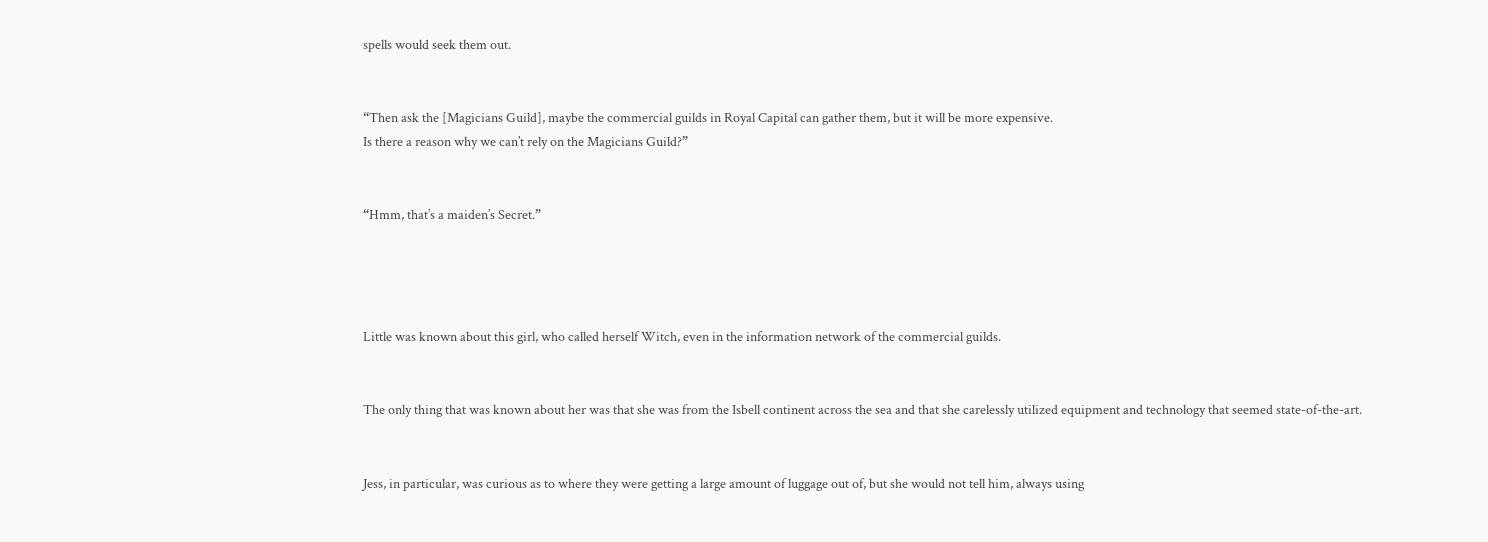spells would seek them out.


“Then ask the [Magicians Guild], maybe the commercial guilds in Royal Capital can gather them, but it will be more expensive.
Is there a reason why we can’t rely on the Magicians Guild?”


“Hmm, that’s a maiden’s Secret.”




Little was known about this girl, who called herself Witch, even in the information network of the commercial guilds.


The only thing that was known about her was that she was from the Isbell continent across the sea and that she carelessly utilized equipment and technology that seemed state-of-the-art.


Jess, in particular, was curious as to where they were getting a large amount of luggage out of, but she would not tell him, always using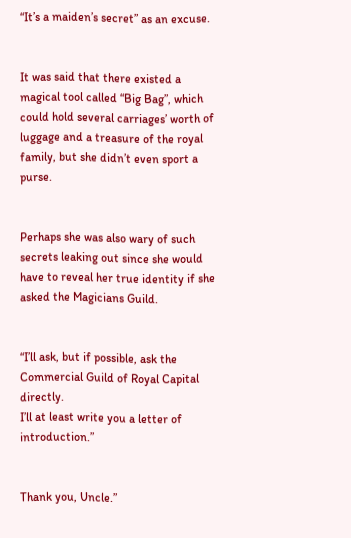“It’s a maiden’s secret” as an excuse.


It was said that there existed a magical tool called “Big Bag”, which could hold several carriages’ worth of luggage and a treasure of the royal family, but she didn’t even sport a purse.


Perhaps she was also wary of such secrets leaking out since she would have to reveal her true identity if she asked the Magicians Guild.


“I’ll ask, but if possible, ask the Commercial Guild of Royal Capital directly.
I’ll at least write you a letter of introduction.”


Thank you, Uncle.”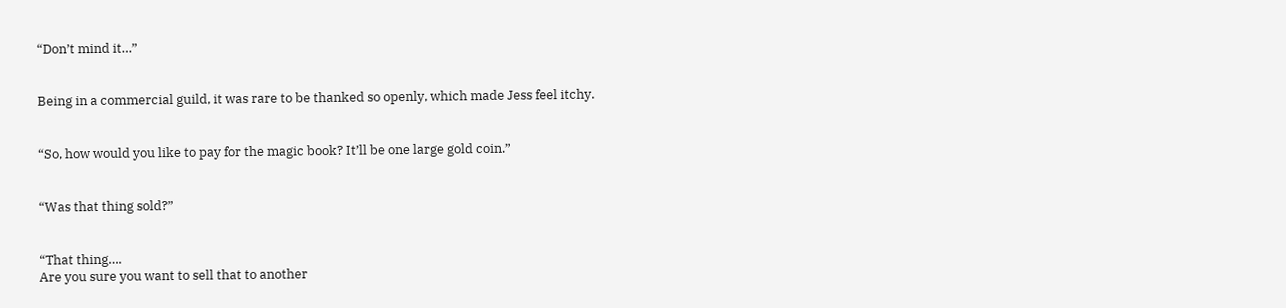“Don’t mind it…”


Being in a commercial guild, it was rare to be thanked so openly, which made Jess feel itchy.


“So, how would you like to pay for the magic book? It’ll be one large gold coin.”


“Was that thing sold?”


“That thing….
Are you sure you want to sell that to another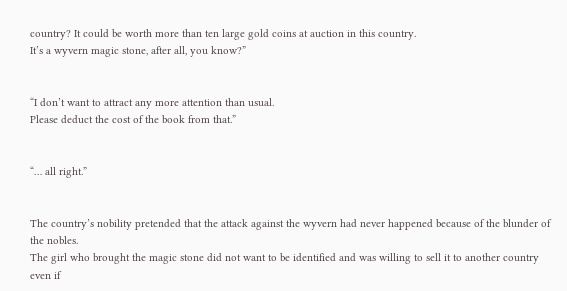country? It could be worth more than ten large gold coins at auction in this country.
It’s a wyvern magic stone, after all, you know?”


“I don’t want to attract any more attention than usual.
Please deduct the cost of the book from that.”


“… all right.”


The country’s nobility pretended that the attack against the wyvern had never happened because of the blunder of the nobles.
The girl who brought the magic stone did not want to be identified and was willing to sell it to another country even if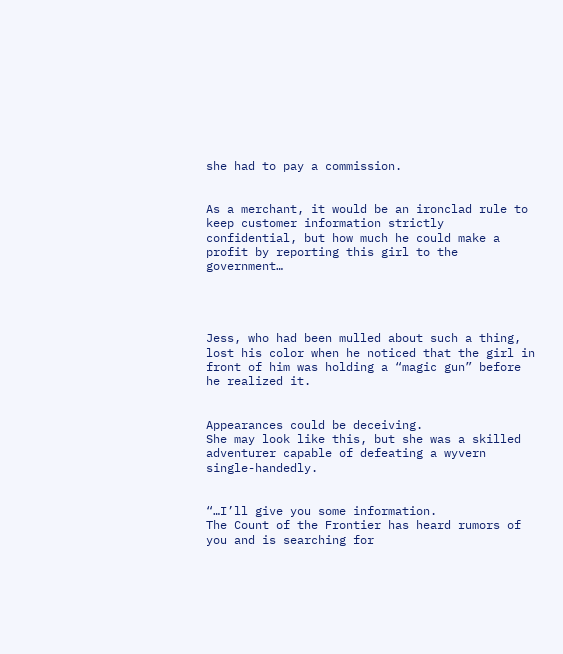she had to pay a commission.


As a merchant, it would be an ironclad rule to keep customer information strictly confidential, but how much he could make a profit by reporting this girl to the government…




Jess, who had been mulled about such a thing, lost his color when he noticed that the girl in front of him was holding a “magic gun” before he realized it.


Appearances could be deceiving.
She may look like this, but she was a skilled adventurer capable of defeating a wyvern single-handedly.


“…I’ll give you some information.
The Count of the Frontier has heard rumors of you and is searching for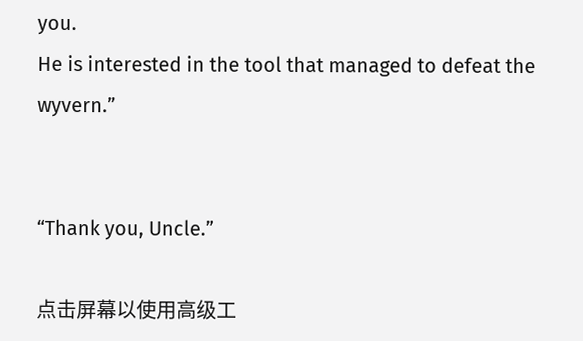you.
He is interested in the tool that managed to defeat the wyvern.”


“Thank you, Uncle.”

点击屏幕以使用高级工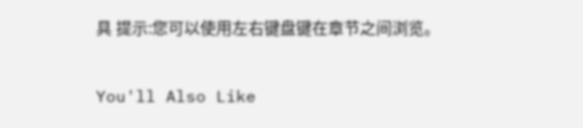具 提示:您可以使用左右键盘键在章节之间浏览。

You'll Also Like